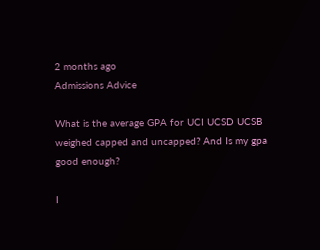2 months ago
Admissions Advice

What is the average GPA for UCI UCSD UCSB weighed capped and uncapped? And Is my gpa good enough?

I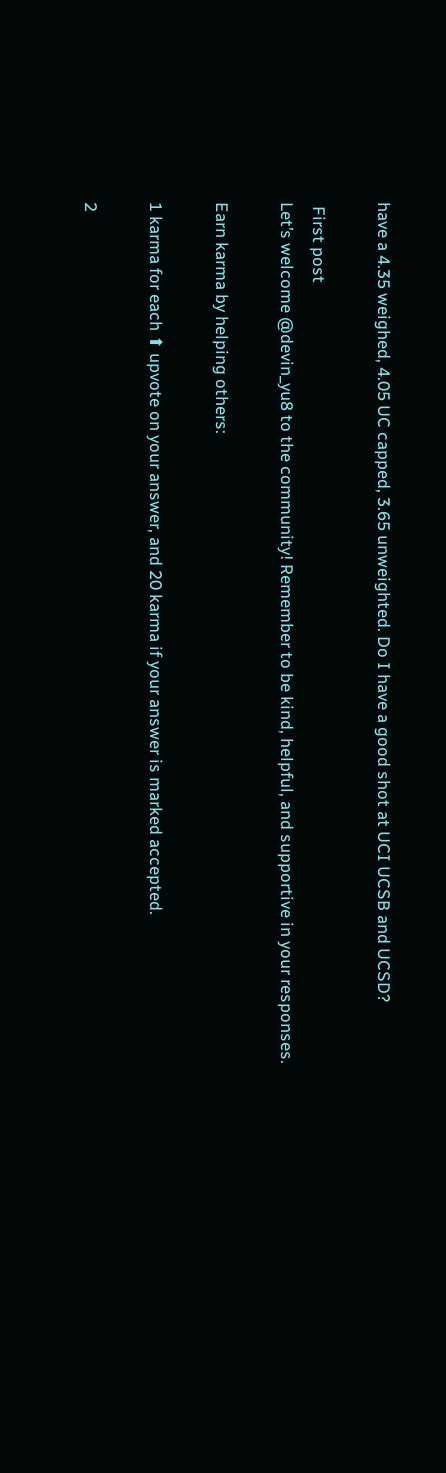have a 4.35 weighed, 4.05 UC capped, 3.65 unweighted. Do I have a good shot at UCI UCSB and UCSD?

 First post
Let’s welcome @devin_yu8 to the community! Remember to be kind, helpful, and supportive in your responses.

Earn karma by helping others:

1 karma for each ⬆ upvote on your answer, and 20 karma if your answer is marked accepted.

2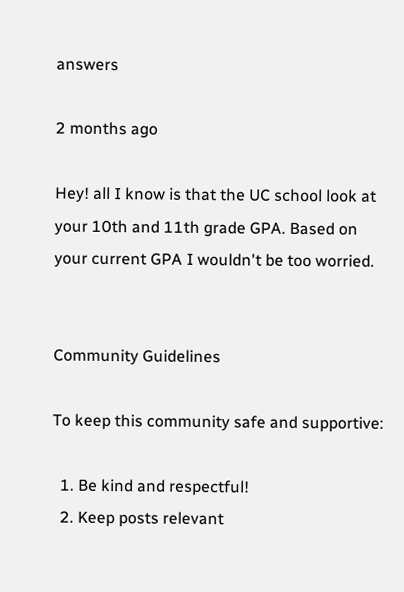answers

2 months ago

Hey! all I know is that the UC school look at your 10th and 11th grade GPA. Based on your current GPA I wouldn't be too worried.


Community Guidelines

To keep this community safe and supportive:

  1. Be kind and respectful!
  2. Keep posts relevant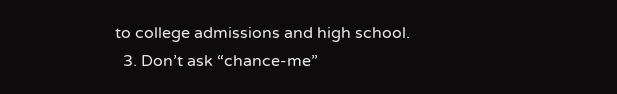to college admissions and high school.
  3. Don’t ask “chance-me”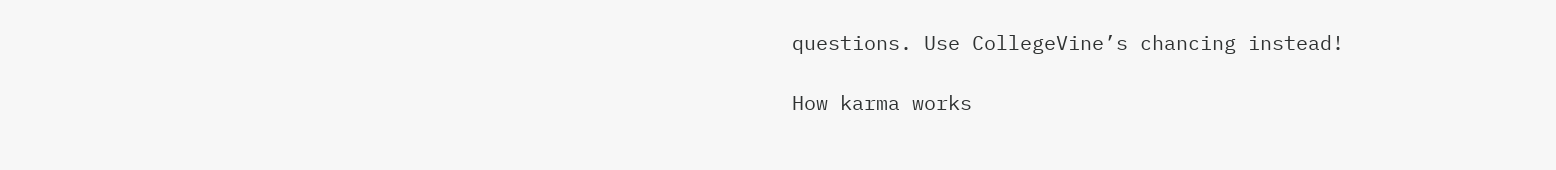questions. Use CollegeVine’s chancing instead!

How karma works